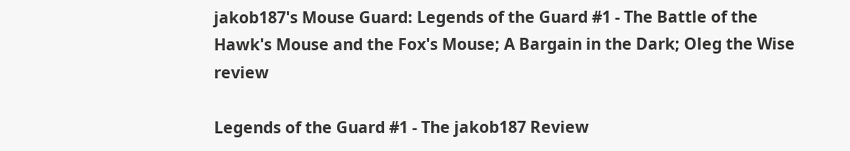jakob187's Mouse Guard: Legends of the Guard #1 - The Battle of the Hawk's Mouse and the Fox's Mouse; A Bargain in the Dark; Oleg the Wise review

Legends of the Guard #1 - The jakob187 Review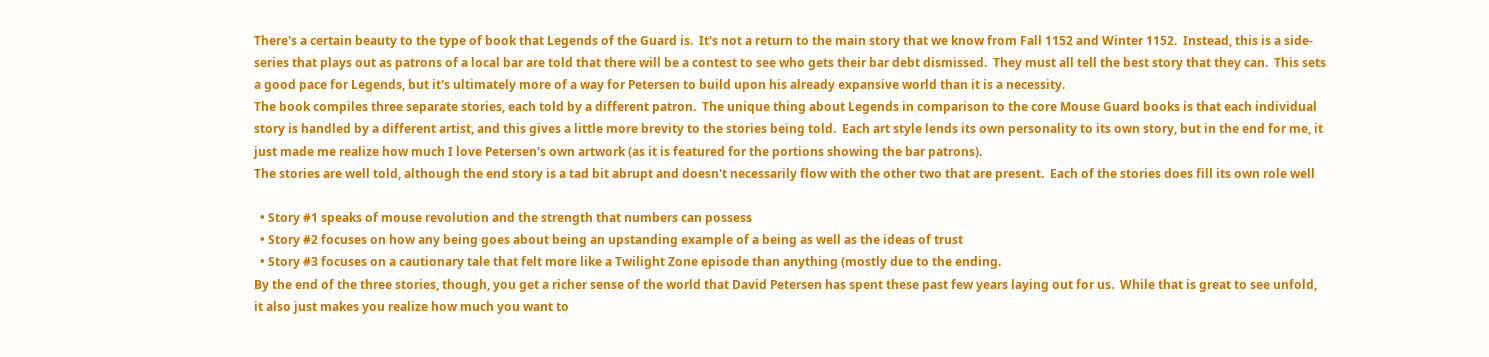There's a certain beauty to the type of book that Legends of the Guard is.  It's not a return to the main story that we know from Fall 1152 and Winter 1152.  Instead, this is a side-series that plays out as patrons of a local bar are told that there will be a contest to see who gets their bar debt dismissed.  They must all tell the best story that they can.  This sets a good pace for Legends, but it's ultimately more of a way for Petersen to build upon his already expansive world than it is a necessity.
The book compiles three separate stories, each told by a different patron.  The unique thing about Legends in comparison to the core Mouse Guard books is that each individual story is handled by a different artist, and this gives a little more brevity to the stories being told.  Each art style lends its own personality to its own story, but in the end for me, it just made me realize how much I love Petersen's own artwork (as it is featured for the portions showing the bar patrons).
The stories are well told, although the end story is a tad bit abrupt and doesn't necessarily flow with the other two that are present.  Each of the stories does fill its own role well

  • Story #1 speaks of mouse revolution and the strength that numbers can possess
  • Story #2 focuses on how any being goes about being an upstanding example of a being as well as the ideas of trust
  • Story #3 focuses on a cautionary tale that felt more like a Twilight Zone episode than anything (mostly due to the ending.
By the end of the three stories, though, you get a richer sense of the world that David Petersen has spent these past few years laying out for us.  While that is great to see unfold, it also just makes you realize how much you want to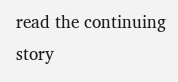read the continuing story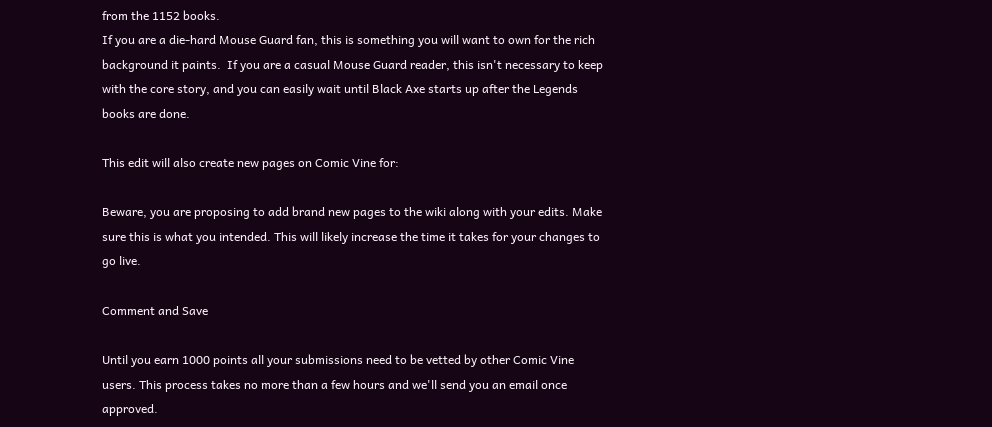from the 1152 books.
If you are a die-hard Mouse Guard fan, this is something you will want to own for the rich background it paints.  If you are a casual Mouse Guard reader, this isn't necessary to keep with the core story, and you can easily wait until Black Axe starts up after the Legends books are done.

This edit will also create new pages on Comic Vine for:

Beware, you are proposing to add brand new pages to the wiki along with your edits. Make sure this is what you intended. This will likely increase the time it takes for your changes to go live.

Comment and Save

Until you earn 1000 points all your submissions need to be vetted by other Comic Vine users. This process takes no more than a few hours and we'll send you an email once approved.